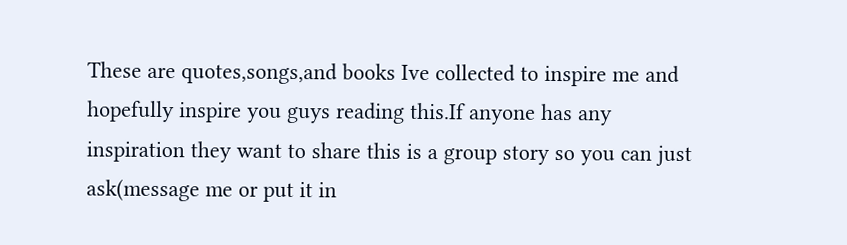These are quotes,songs,and books Ive collected to inspire me and hopefully inspire you guys reading this.If anyone has any inspiration they want to share this is a group story so you can just ask(message me or put it in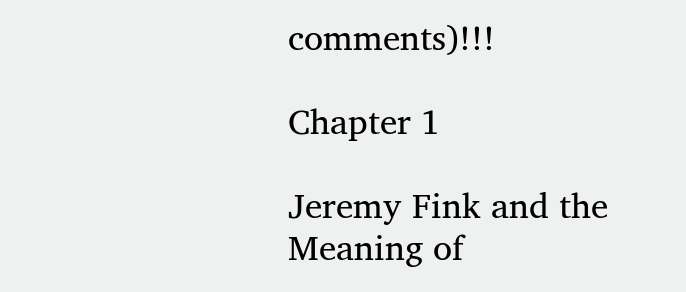comments)!!!

Chapter 1

Jeremy Fink and the Meaning of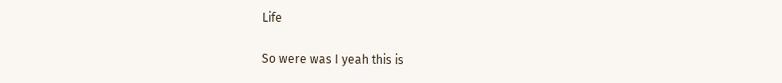Life

So were was I yeah this is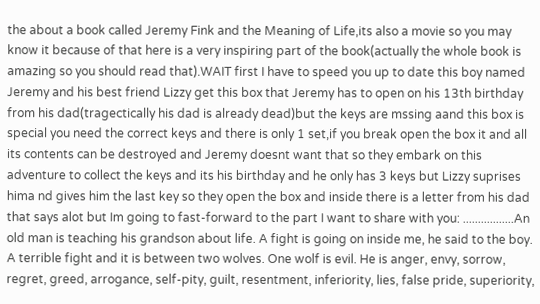the about a book called Jeremy Fink and the Meaning of Life,its also a movie so you may know it because of that here is a very inspiring part of the book(actually the whole book is amazing so you should read that).WAIT first I have to speed you up to date this boy named Jeremy and his best friend Lizzy get this box that Jeremy has to open on his 13th birthday from his dad(tragectically his dad is already dead)but the keys are mssing aand this box is special you need the correct keys and there is only 1 set,if you break open the box it and all its contents can be destroyed and Jeremy doesnt want that so they embark on this adventure to collect the keys and its his birthday and he only has 3 keys but Lizzy suprises hima nd gives him the last key so they open the box and inside there is a letter from his dad that says alot but Im going to fast-forward to the part I want to share with you: .................An old man is teaching his grandson about life. A fight is going on inside me, he said to the boy. A terrible fight and it is between two wolves. One wolf is evil. He is anger, envy, sorrow, regret, greed, arrogance, self-pity, guilt, resentment, inferiority, lies, false pride, superiority,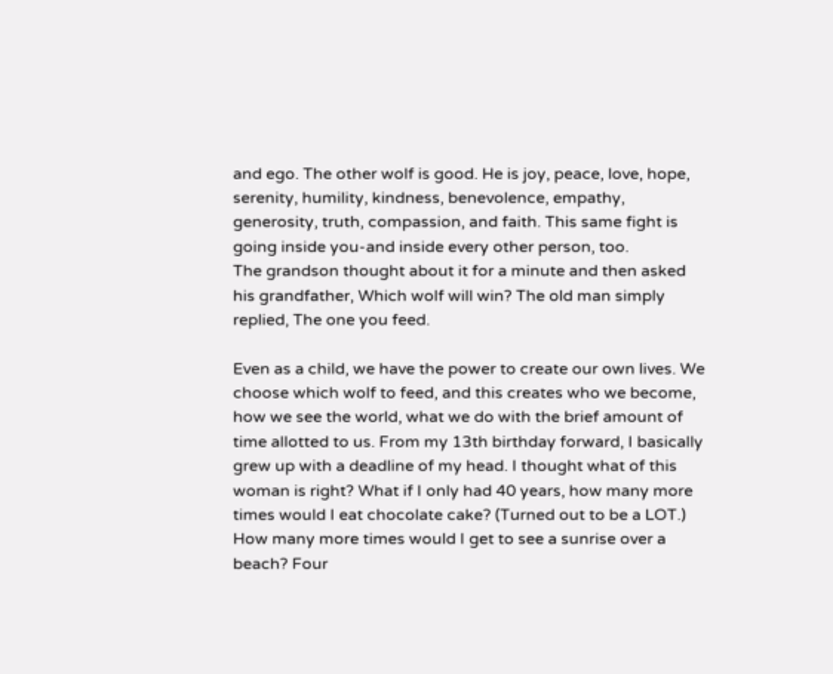and ego. The other wolf is good. He is joy, peace, love, hope, serenity, humility, kindness, benevolence, empathy, generosity, truth, compassion, and faith. This same fight is going inside you-and inside every other person, too.
The grandson thought about it for a minute and then asked his grandfather, Which wolf will win? The old man simply replied, The one you feed.

Even as a child, we have the power to create our own lives. We choose which wolf to feed, and this creates who we become, how we see the world, what we do with the brief amount of time allotted to us. From my 13th birthday forward, I basically grew up with a deadline of my head. I thought what of this woman is right? What if I only had 40 years, how many more times would I eat chocolate cake? (Turned out to be a LOT.) How many more times would I get to see a sunrise over a beach? Four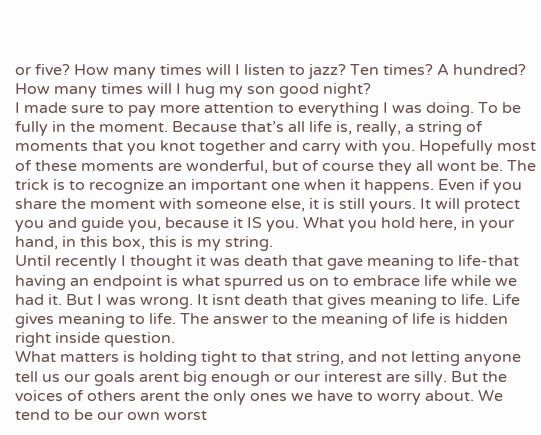or five? How many times will I listen to jazz? Ten times? A hundred? How many times will I hug my son good night?
I made sure to pay more attention to everything I was doing. To be fully in the moment. Because that’s all life is, really, a string of moments that you knot together and carry with you. Hopefully most of these moments are wonderful, but of course they all wont be. The trick is to recognize an important one when it happens. Even if you share the moment with someone else, it is still yours. It will protect you and guide you, because it IS you. What you hold here, in your hand, in this box, this is my string.
Until recently I thought it was death that gave meaning to life-that having an endpoint is what spurred us on to embrace life while we had it. But I was wrong. It isnt death that gives meaning to life. Life gives meaning to life. The answer to the meaning of life is hidden right inside question.
What matters is holding tight to that string, and not letting anyone tell us our goals arent big enough or our interest are silly. But the voices of others arent the only ones we have to worry about. We tend to be our own worst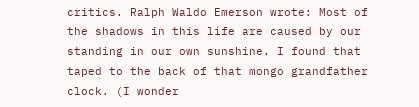critics. Ralph Waldo Emerson wrote: Most of the shadows in this life are caused by our standing in our own sunshine. I found that taped to the back of that mongo grandfather clock. (I wonder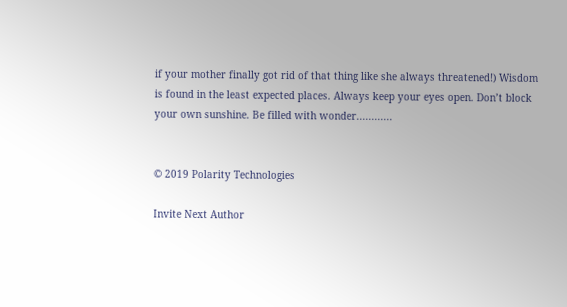if your mother finally got rid of that thing like she always threatened!) Wisdom is found in the least expected places. Always keep your eyes open. Don’t block your own sunshine. Be filled with wonder............


© 2019 Polarity Technologies

Invite Next Author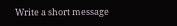Write a short message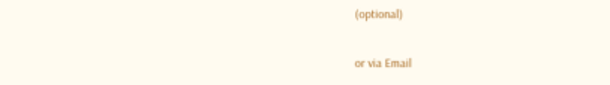(optional)

or via Email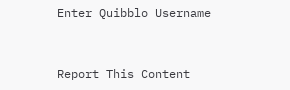Enter Quibblo Username


Report This Content